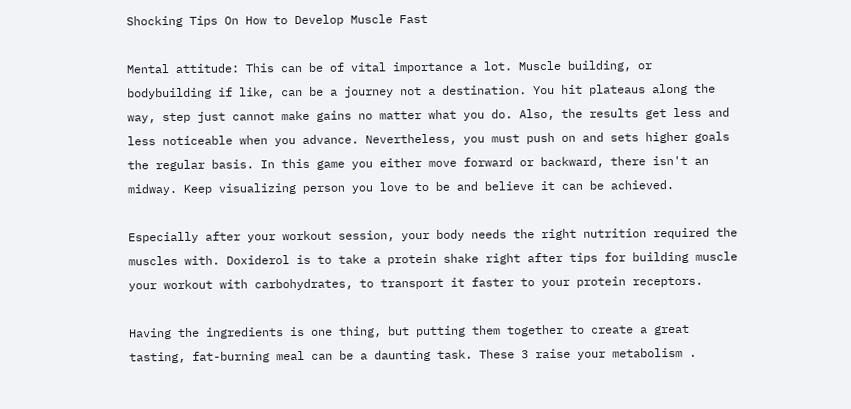Shocking Tips On How to Develop Muscle Fast

Mental attitude: This can be of vital importance a lot. Muscle building, or bodybuilding if like, can be a journey not a destination. You hit plateaus along the way, step just cannot make gains no matter what you do. Also, the results get less and less noticeable when you advance. Nevertheless, you must push on and sets higher goals the regular basis. In this game you either move forward or backward, there isn't an midway. Keep visualizing person you love to be and believe it can be achieved.

Especially after your workout session, your body needs the right nutrition required the muscles with. Doxiderol is to take a protein shake right after tips for building muscle your workout with carbohydrates, to transport it faster to your protein receptors.

Having the ingredients is one thing, but putting them together to create a great tasting, fat-burning meal can be a daunting task. These 3 raise your metabolism .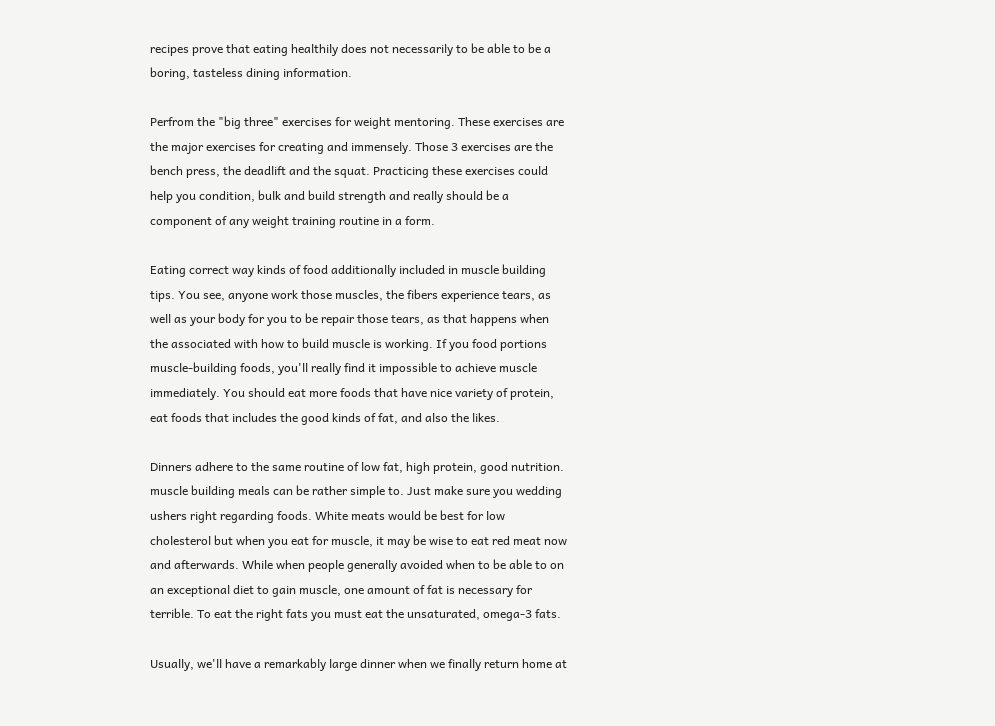recipes prove that eating healthily does not necessarily to be able to be a boring, tasteless dining information.

Perfrom the "big three" exercises for weight mentoring. These exercises are the major exercises for creating and immensely. Those 3 exercises are the bench press, the deadlift and the squat. Practicing these exercises could help you condition, bulk and build strength and really should be a component of any weight training routine in a form.

Eating correct way kinds of food additionally included in muscle building tips. You see, anyone work those muscles, the fibers experience tears, as well as your body for you to be repair those tears, as that happens when the associated with how to build muscle is working. If you food portions muscle-building foods, you'll really find it impossible to achieve muscle immediately. You should eat more foods that have nice variety of protein, eat foods that includes the good kinds of fat, and also the likes.

Dinners adhere to the same routine of low fat, high protein, good nutrition. muscle building meals can be rather simple to. Just make sure you wedding ushers right regarding foods. White meats would be best for low cholesterol but when you eat for muscle, it may be wise to eat red meat now and afterwards. While when people generally avoided when to be able to on an exceptional diet to gain muscle, one amount of fat is necessary for terrible. To eat the right fats you must eat the unsaturated, omega-3 fats.

Usually, we'll have a remarkably large dinner when we finally return home at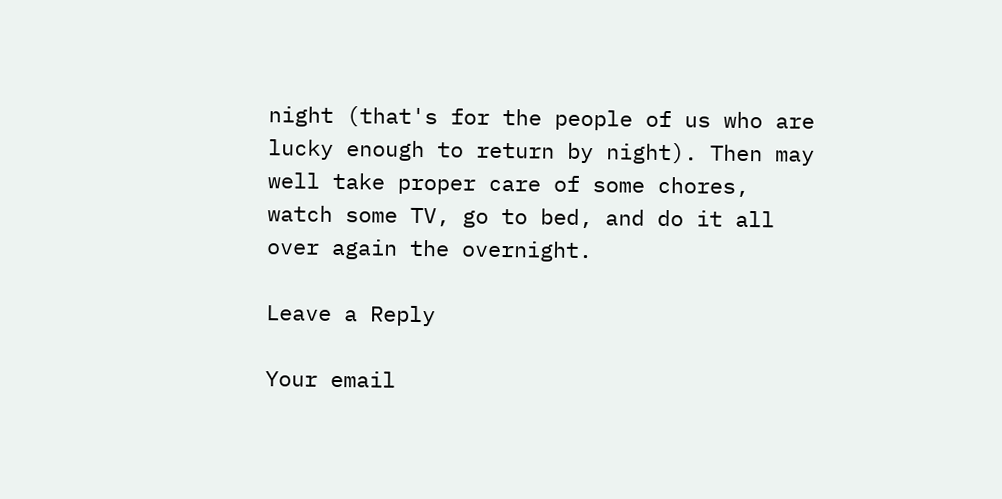night (that's for the people of us who are lucky enough to return by night). Then may well take proper care of some chores, watch some TV, go to bed, and do it all over again the overnight.

Leave a Reply

Your email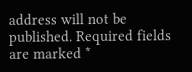address will not be published. Required fields are marked *